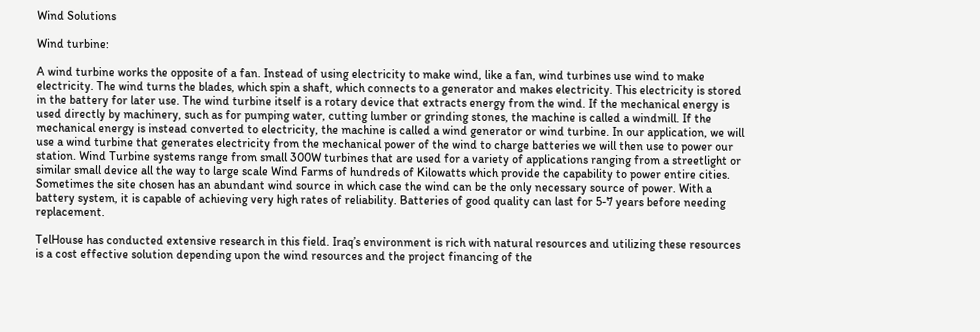Wind Solutions

Wind turbine:

A wind turbine works the opposite of a fan. Instead of using electricity to make wind, like a fan, wind turbines use wind to make electricity. The wind turns the blades, which spin a shaft, which connects to a generator and makes electricity. This electricity is stored in the battery for later use. The wind turbine itself is a rotary device that extracts energy from the wind. If the mechanical energy is used directly by machinery, such as for pumping water, cutting lumber or grinding stones, the machine is called a windmill. If the mechanical energy is instead converted to electricity, the machine is called a wind generator or wind turbine. In our application, we will use a wind turbine that generates electricity from the mechanical power of the wind to charge batteries we will then use to power our station. Wind Turbine systems range from small 300W turbines that are used for a variety of applications ranging from a streetlight or similar small device all the way to large scale Wind Farms of hundreds of Kilowatts which provide the capability to power entire cities. Sometimes the site chosen has an abundant wind source in which case the wind can be the only necessary source of power. With a battery system, it is capable of achieving very high rates of reliability. Batteries of good quality can last for 5-7 years before needing replacement.

TelHouse has conducted extensive research in this field. Iraq’s environment is rich with natural resources and utilizing these resources is a cost effective solution depending upon the wind resources and the project financing of the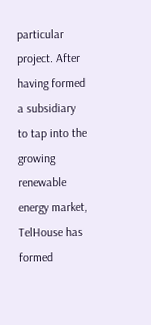particular project. After having formed a subsidiary to tap into the growing renewable energy market, TelHouse has formed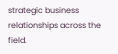strategic business relationships across the field.